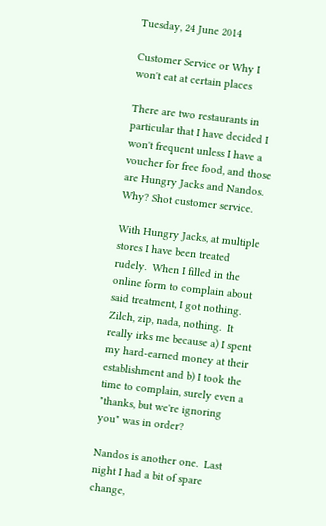Tuesday, 24 June 2014

Customer Service or Why I won't eat at certain places

There are two restaurants in particular that I have decided I won't frequent unless I have a voucher for free food, and those are Hungry Jacks and Nandos.  Why? Shot customer service.

With Hungry Jacks, at multiple stores I have been treated rudely.  When I filled in the online form to complain about said treatment, I got nothing.  Zilch, zip, nada, nothing.  It really irks me because a) I spent my hard-earned money at their establishment and b) I took the time to complain, surely even a "thanks, but we're ignoring you" was in order?

Nandos is another one.  Last night I had a bit of spare change,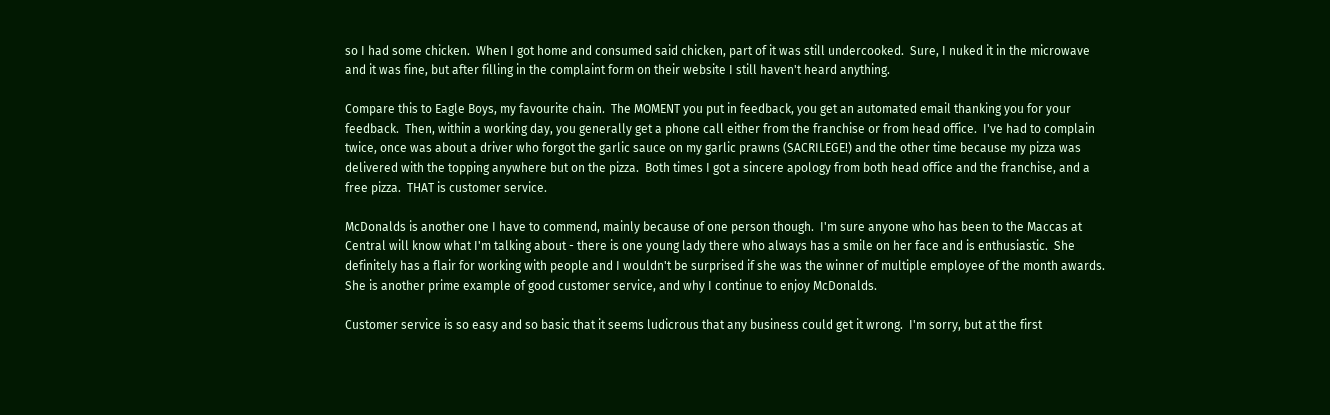so I had some chicken.  When I got home and consumed said chicken, part of it was still undercooked.  Sure, I nuked it in the microwave and it was fine, but after filling in the complaint form on their website I still haven't heard anything.

Compare this to Eagle Boys, my favourite chain.  The MOMENT you put in feedback, you get an automated email thanking you for your feedback.  Then, within a working day, you generally get a phone call either from the franchise or from head office.  I've had to complain twice, once was about a driver who forgot the garlic sauce on my garlic prawns (SACRILEGE!) and the other time because my pizza was delivered with the topping anywhere but on the pizza.  Both times I got a sincere apology from both head office and the franchise, and a free pizza.  THAT is customer service.

McDonalds is another one I have to commend, mainly because of one person though.  I'm sure anyone who has been to the Maccas at Central will know what I'm talking about - there is one young lady there who always has a smile on her face and is enthusiastic.  She definitely has a flair for working with people and I wouldn't be surprised if she was the winner of multiple employee of the month awards.  She is another prime example of good customer service, and why I continue to enjoy McDonalds.

Customer service is so easy and so basic that it seems ludicrous that any business could get it wrong.  I'm sorry, but at the first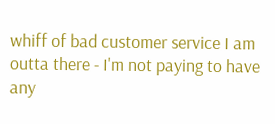whiff of bad customer service I am outta there - I'm not paying to have any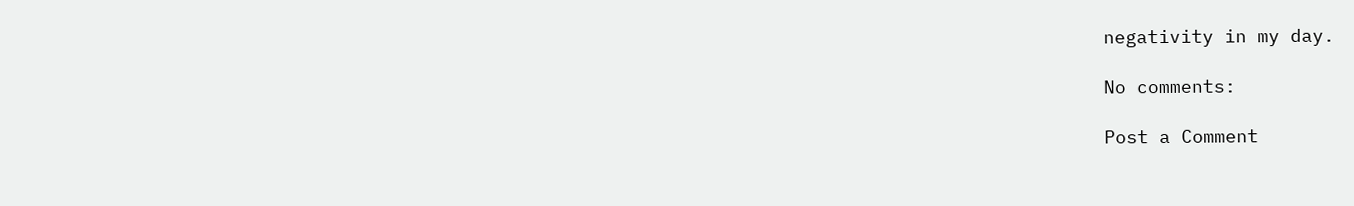negativity in my day.

No comments:

Post a Comment